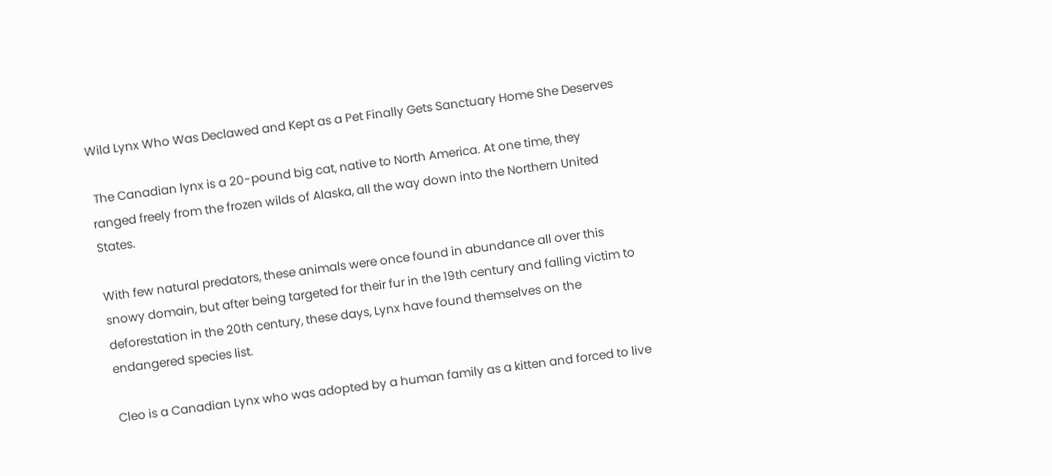Wild Lynx Who Was Declawed and Kept as a Pet Finally Gets Sanctuary Home She Deserves

 The Canadian lynx is a 20-pound big cat, native to North America. At one time, they ranged freely from the frozen wilds of Alaska, all the way down into the Northern United States.

With few natural predators, these animals were once found in abundance all over this snowy domain, but after being targeted for their fur in the 19th century and falling victim to deforestation in the 20th century, these days, Lynx have found themselves on the endangered species list.

Cleo is a Canadian Lynx who was adopted by a human family as a kitten and forced to live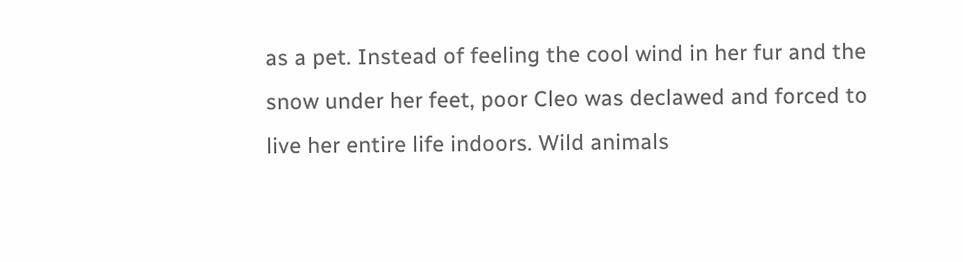as a pet. Instead of feeling the cool wind in her fur and the snow under her feet, poor Cleo was declawed and forced to live her entire life indoors. Wild animals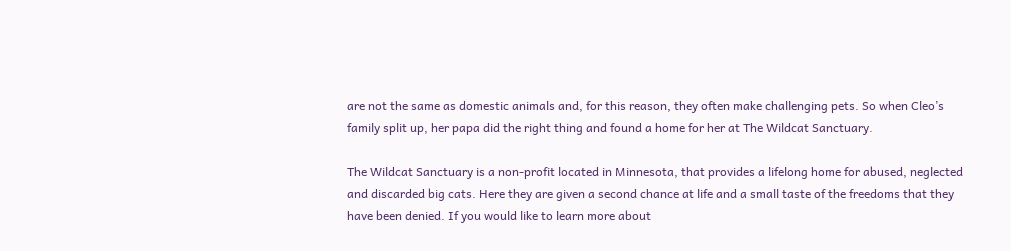are not the same as domestic animals and, for this reason, they often make challenging pets. So when Cleo’s family split up, her papa did the right thing and found a home for her at The Wildcat Sanctuary.

The Wildcat Sanctuary is a non-profit located in Minnesota, that provides a lifelong home for abused, neglected and discarded big cats. Here they are given a second chance at life and a small taste of the freedoms that they have been denied. If you would like to learn more about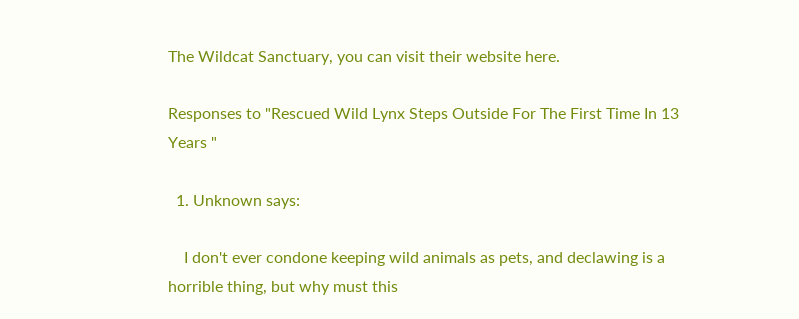The Wildcat Sanctuary, you can visit their website here.

Responses to "Rescued Wild Lynx Steps Outside For The First Time In 13 Years "

  1. Unknown says:

    I don't ever condone keeping wild animals as pets, and declawing is a horrible thing, but why must this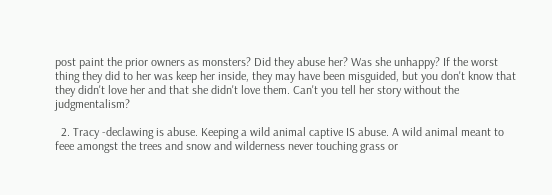post paint the prior owners as monsters? Did they abuse her? Was she unhappy? If the worst thing they did to her was keep her inside, they may have been misguided, but you don't know that they didn't love her and that she didn't love them. Can't you tell her story without the judgmentalism?

  2. Tracy -declawing is abuse. Keeping a wild animal captive IS abuse. A wild animal meant to feee amongst the trees and snow and wilderness never touching grass or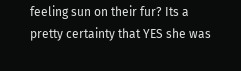feeling sun on their fur? Its a pretty certainty that YES she was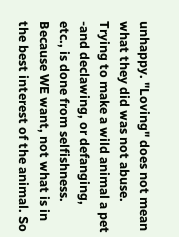unhappy. "Loving" does not mean what they did was not abuse. Trying to make a wild animal a pet -and declawing, or defanging, etc., is done from selfishness. Because WE want, not what is in the best interest of the animal. So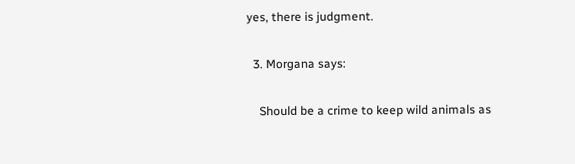yes, there is judgment.

  3. Morgana says:

    Should be a crime to keep wild animals as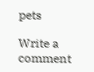pets

Write a comment